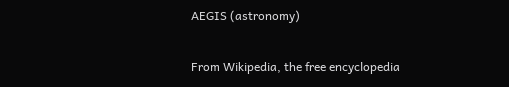AEGIS (astronomy)

From Wikipedia, the free encyclopedia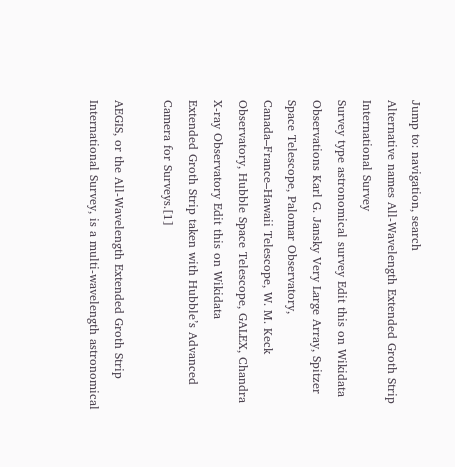Jump to: navigation, search
Alternative names All-Wavelength Extended Groth Strip International Survey
Survey type astronomical survey Edit this on Wikidata
Observations Karl G. Jansky Very Large Array, Spitzer Space Telescope, Palomar Observatory, Canada–France–Hawaii Telescope, W. M. Keck Observatory, Hubble Space Telescope, GALEX, Chandra X-ray Observatory Edit this on Wikidata
Extended Groth Strip taken with Hubble’s Advanced Camera for Surveys.[1]

AEGIS, or the All-Wavelength Extended Groth Strip International Survey, is a multi-wavelength astronomical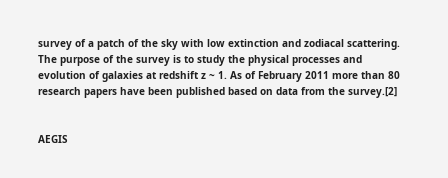survey of a patch of the sky with low extinction and zodiacal scattering. The purpose of the survey is to study the physical processes and evolution of galaxies at redshift z ~ 1. As of February 2011 more than 80 research papers have been published based on data from the survey.[2]


AEGIS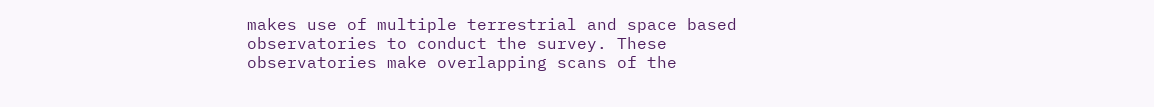makes use of multiple terrestrial and space based observatories to conduct the survey. These observatories make overlapping scans of the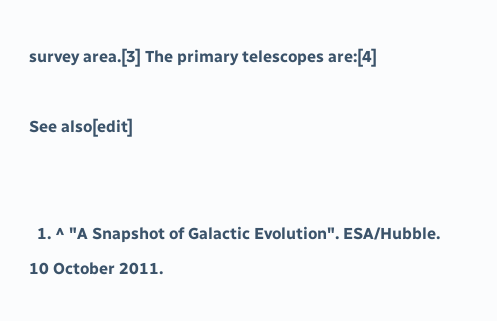survey area.[3] The primary telescopes are:[4]

See also[edit]


  1. ^ "A Snapshot of Galactic Evolution". ESA/Hubble. 10 October 2011.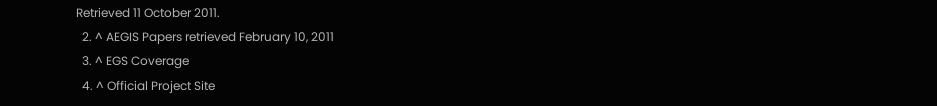Retrieved 11 October 2011.
  2. ^ AEGIS Papers retrieved February 10, 2011
  3. ^ EGS Coverage
  4. ^ Official Project Site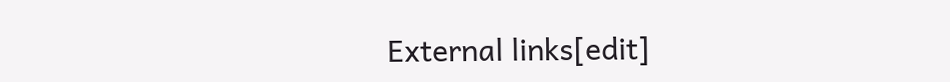External links[edit]